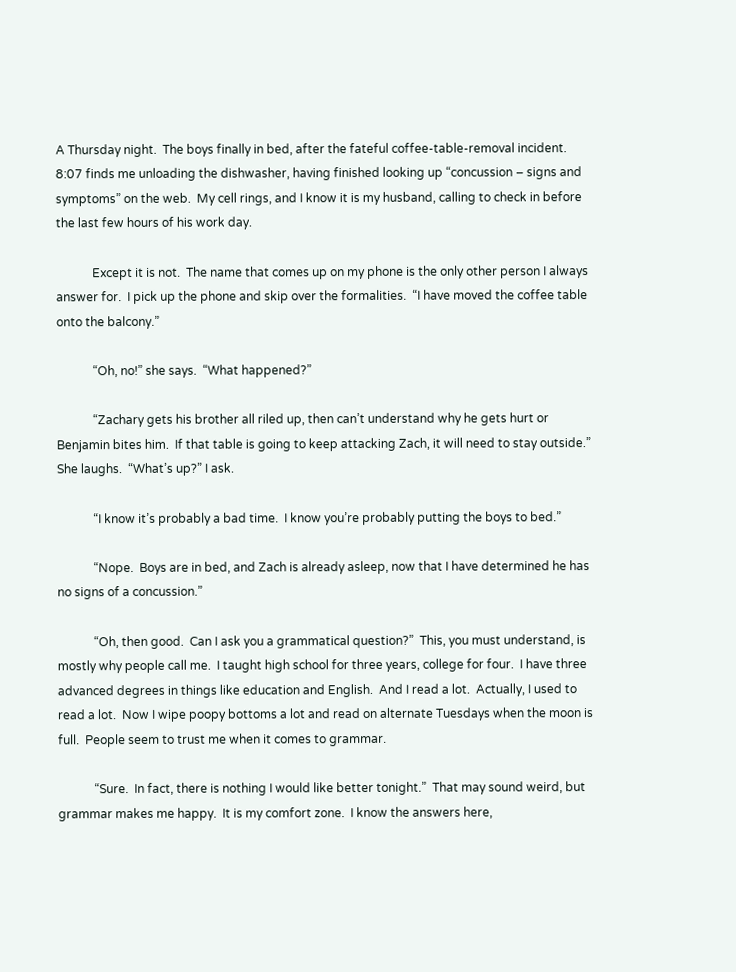A Thursday night.  The boys finally in bed, after the fateful coffee-table-removal incident.  8:07 finds me unloading the dishwasher, having finished looking up “concussion – signs and symptoms” on the web.  My cell rings, and I know it is my husband, calling to check in before the last few hours of his work day.

            Except it is not.  The name that comes up on my phone is the only other person I always answer for.  I pick up the phone and skip over the formalities.  “I have moved the coffee table onto the balcony.”

            “Oh, no!” she says.  “What happened?”

            “Zachary gets his brother all riled up, then can’t understand why he gets hurt or Benjamin bites him.  If that table is going to keep attacking Zach, it will need to stay outside.”  She laughs.  “What’s up?” I ask.

            “I know it’s probably a bad time.  I know you’re probably putting the boys to bed.”

            “Nope.  Boys are in bed, and Zach is already asleep, now that I have determined he has no signs of a concussion.”

            “Oh, then good.  Can I ask you a grammatical question?”  This, you must understand, is mostly why people call me.  I taught high school for three years, college for four.  I have three advanced degrees in things like education and English.  And I read a lot.  Actually, I used to read a lot.  Now I wipe poopy bottoms a lot and read on alternate Tuesdays when the moon is full.  People seem to trust me when it comes to grammar.

            “Sure.  In fact, there is nothing I would like better tonight.”  That may sound weird, but grammar makes me happy.  It is my comfort zone.  I know the answers here,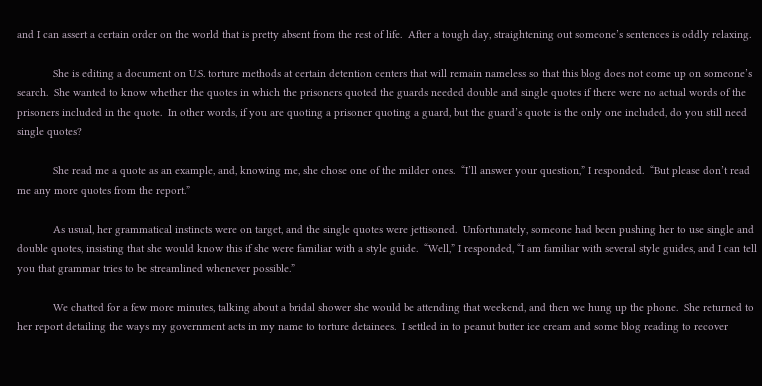and I can assert a certain order on the world that is pretty absent from the rest of life.  After a tough day, straightening out someone’s sentences is oddly relaxing.

            She is editing a document on U.S. torture methods at certain detention centers that will remain nameless so that this blog does not come up on someone’s search.  She wanted to know whether the quotes in which the prisoners quoted the guards needed double and single quotes if there were no actual words of the prisoners included in the quote.  In other words, if you are quoting a prisoner quoting a guard, but the guard’s quote is the only one included, do you still need single quotes?

            She read me a quote as an example, and, knowing me, she chose one of the milder ones.  “I’ll answer your question,” I responded.  “But please don’t read me any more quotes from the report.”

            As usual, her grammatical instincts were on target, and the single quotes were jettisoned.  Unfortunately, someone had been pushing her to use single and double quotes, insisting that she would know this if she were familiar with a style guide.  “Well,” I responded, “I am familiar with several style guides, and I can tell you that grammar tries to be streamlined whenever possible.”

            We chatted for a few more minutes, talking about a bridal shower she would be attending that weekend, and then we hung up the phone.  She returned to her report detailing the ways my government acts in my name to torture detainees.  I settled in to peanut butter ice cream and some blog reading to recover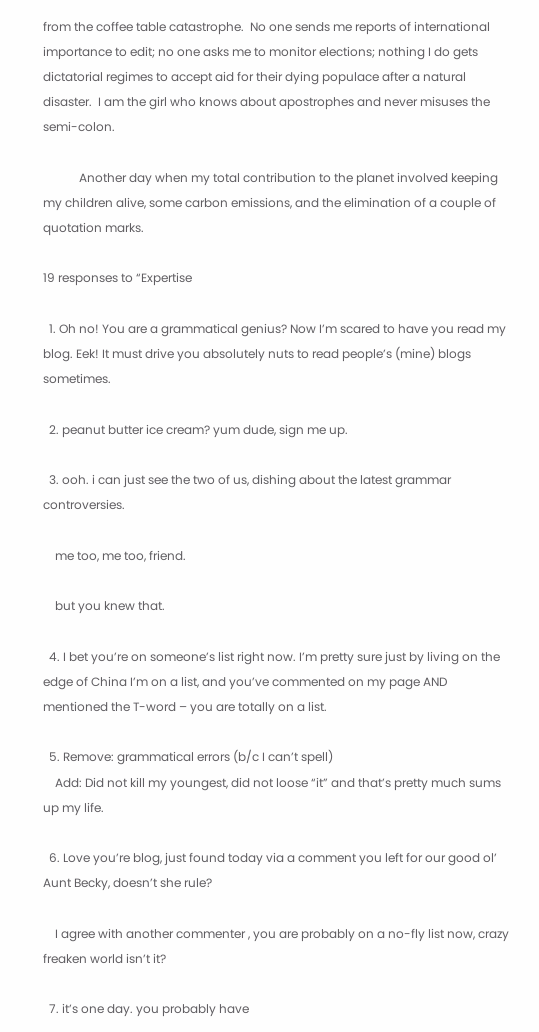from the coffee table catastrophe.  No one sends me reports of international importance to edit; no one asks me to monitor elections; nothing I do gets dictatorial regimes to accept aid for their dying populace after a natural disaster.  I am the girl who knows about apostrophes and never misuses the semi-colon.

            Another day when my total contribution to the planet involved keeping my children alive, some carbon emissions, and the elimination of a couple of quotation marks.

19 responses to “Expertise

  1. Oh no! You are a grammatical genius? Now I’m scared to have you read my blog. Eek! It must drive you absolutely nuts to read people’s (mine) blogs sometimes.

  2. peanut butter ice cream? yum dude, sign me up.

  3. ooh. i can just see the two of us, dishing about the latest grammar controversies.

    me too, me too, friend.

    but you knew that.

  4. I bet you’re on someone’s list right now. I’m pretty sure just by living on the edge of China I’m on a list, and you’ve commented on my page AND mentioned the T-word – you are totally on a list.

  5. Remove: grammatical errors (b/c I can’t spell)
    Add: Did not kill my youngest, did not loose “it” and that’s pretty much sums up my life.

  6. Love you’re blog, just found today via a comment you left for our good ol’ Aunt Becky, doesn’t she rule?

    I agree with another commenter , you are probably on a no-fly list now, crazy freaken world isn’t it?

  7. it’s one day. you probably have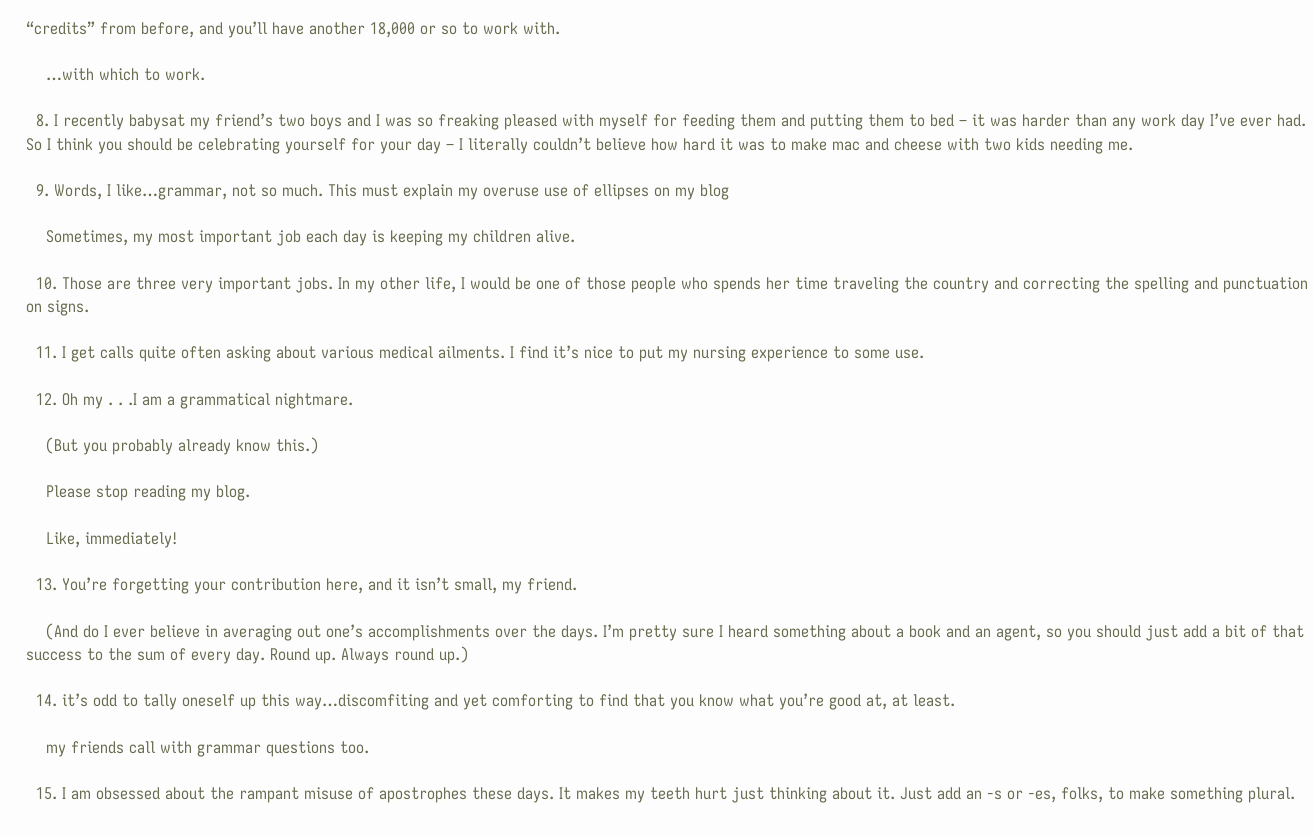“credits” from before, and you’ll have another 18,000 or so to work with.

    …with which to work.

  8. I recently babysat my friend’s two boys and I was so freaking pleased with myself for feeding them and putting them to bed – it was harder than any work day I’ve ever had. So I think you should be celebrating yourself for your day – I literally couldn’t believe how hard it was to make mac and cheese with two kids needing me.

  9. Words, I like…grammar, not so much. This must explain my overuse use of ellipses on my blog

    Sometimes, my most important job each day is keeping my children alive.

  10. Those are three very important jobs. In my other life, I would be one of those people who spends her time traveling the country and correcting the spelling and punctuation on signs.

  11. I get calls quite often asking about various medical ailments. I find it’s nice to put my nursing experience to some use.

  12. Oh my . . .I am a grammatical nightmare.

    (But you probably already know this.)

    Please stop reading my blog.

    Like, immediately!

  13. You’re forgetting your contribution here, and it isn’t small, my friend.

    (And do I ever believe in averaging out one’s accomplishments over the days. I’m pretty sure I heard something about a book and an agent, so you should just add a bit of that success to the sum of every day. Round up. Always round up.)

  14. it’s odd to tally oneself up this way…discomfiting and yet comforting to find that you know what you’re good at, at least.

    my friends call with grammar questions too.

  15. I am obsessed about the rampant misuse of apostrophes these days. It makes my teeth hurt just thinking about it. Just add an -s or -es, folks, to make something plural.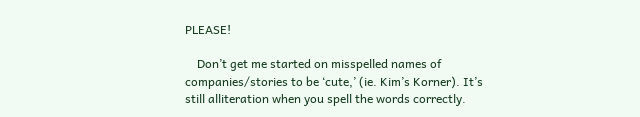PLEASE!

    Don’t get me started on misspelled names of companies/stories to be ‘cute,’ (ie. Kim’s Korner). It’s still alliteration when you spell the words correctly.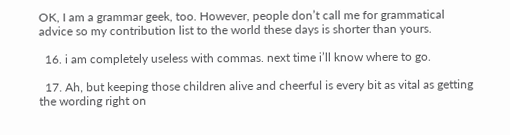OK, I am a grammar geek, too. However, people don’t call me for grammatical advice so my contribution list to the world these days is shorter than yours.

  16. i am completely useless with commas. next time i’ll know where to go.

  17. Ah, but keeping those children alive and cheerful is every bit as vital as getting the wording right on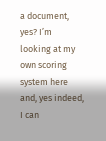a document, yes? I’m looking at my own scoring system here and, yes indeed, I can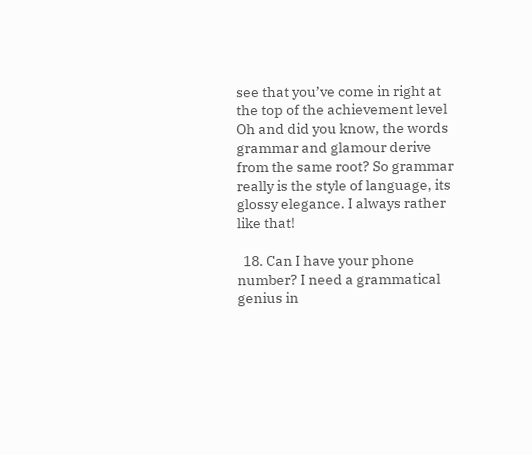see that you’ve come in right at the top of the achievement level  Oh and did you know, the words grammar and glamour derive from the same root? So grammar really is the style of language, its glossy elegance. I always rather like that!

  18. Can I have your phone number? I need a grammatical genius in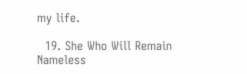my life.

  19. She Who Will Remain Nameless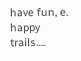have fun, e. happy trails….